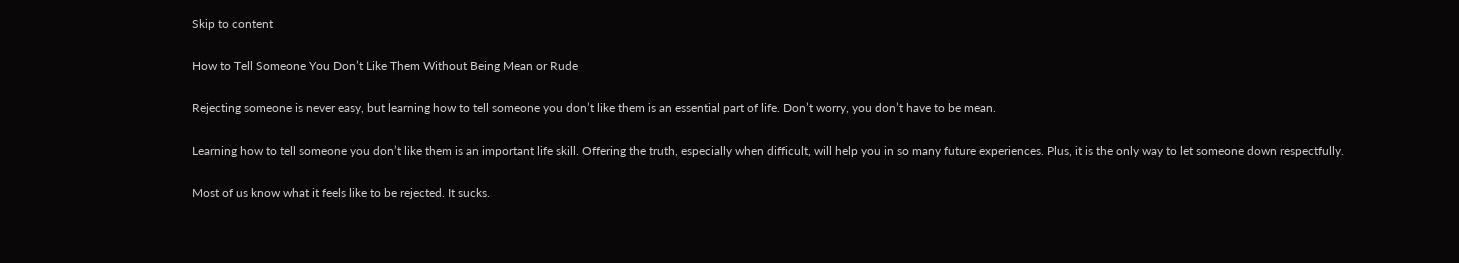Skip to content

How to Tell Someone You Don’t Like Them Without Being Mean or Rude

Rejecting someone is never easy, but learning how to tell someone you don’t like them is an essential part of life. Don’t worry, you don’t have to be mean.

Learning how to tell someone you don’t like them is an important life skill. Offering the truth, especially when difficult, will help you in so many future experiences. Plus, it is the only way to let someone down respectfully.

Most of us know what it feels like to be rejected. It sucks.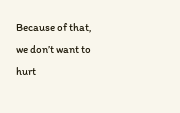Because of that, we don’t want to hurt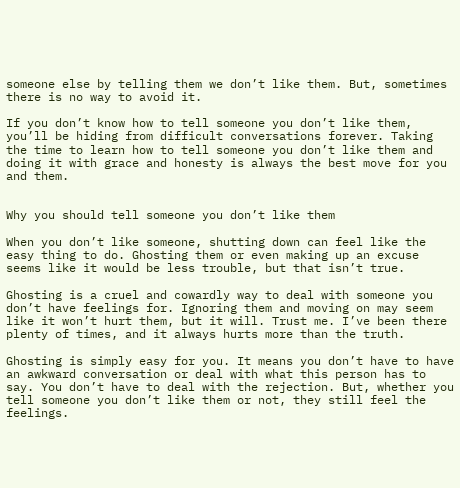someone else by telling them we don’t like them. But, sometimes there is no way to avoid it.

If you don’t know how to tell someone you don’t like them, you’ll be hiding from difficult conversations forever. Taking the time to learn how to tell someone you don’t like them and doing it with grace and honesty is always the best move for you and them.


Why you should tell someone you don’t like them

When you don’t like someone, shutting down can feel like the easy thing to do. Ghosting them or even making up an excuse seems like it would be less trouble, but that isn’t true.

Ghosting is a cruel and cowardly way to deal with someone you don’t have feelings for. Ignoring them and moving on may seem like it won’t hurt them, but it will. Trust me. I’ve been there plenty of times, and it always hurts more than the truth.

Ghosting is simply easy for you. It means you don’t have to have an awkward conversation or deal with what this person has to say. You don’t have to deal with the rejection. But, whether you tell someone you don’t like them or not, they still feel the feelings.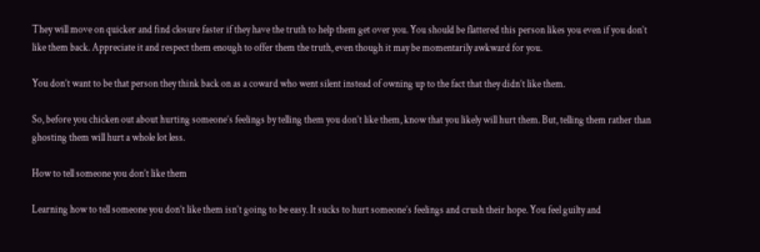They will move on quicker and find closure faster if they have the truth to help them get over you. You should be flattered this person likes you even if you don’t like them back. Appreciate it and respect them enough to offer them the truth, even though it may be momentarily awkward for you.

You don’t want to be that person they think back on as a coward who went silent instead of owning up to the fact that they didn’t like them.

So, before you chicken out about hurting someone’s feelings by telling them you don’t like them, know that you likely will hurt them. But, telling them rather than ghosting them will hurt a whole lot less.

How to tell someone you don’t like them

Learning how to tell someone you don’t like them isn’t going to be easy. It sucks to hurt someone’s feelings and crush their hope. You feel guilty and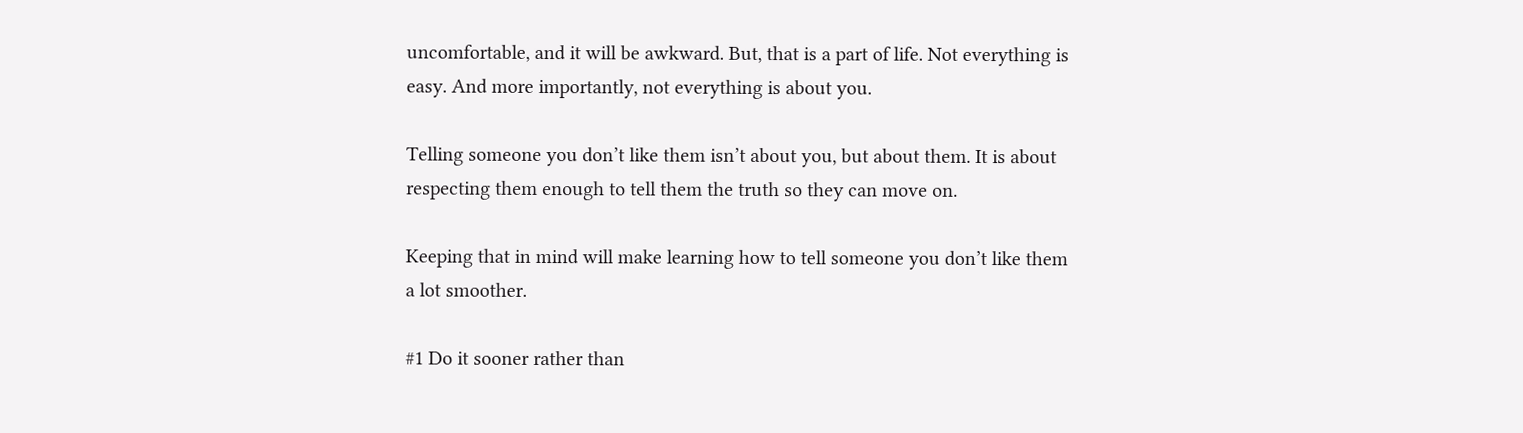uncomfortable, and it will be awkward. But, that is a part of life. Not everything is easy. And more importantly, not everything is about you.

Telling someone you don’t like them isn’t about you, but about them. It is about respecting them enough to tell them the truth so they can move on.

Keeping that in mind will make learning how to tell someone you don’t like them a lot smoother.

#1 Do it sooner rather than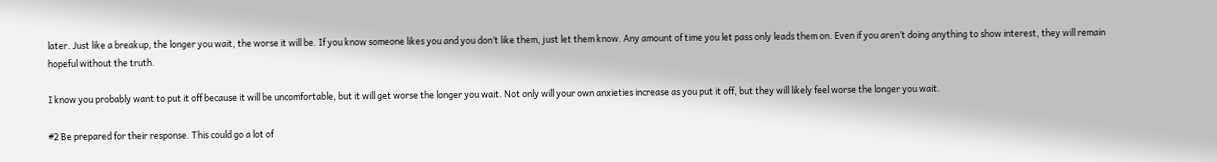later. Just like a breakup, the longer you wait, the worse it will be. If you know someone likes you and you don’t like them, just let them know. Any amount of time you let pass only leads them on. Even if you aren’t doing anything to show interest, they will remain hopeful without the truth.

I know you probably want to put it off because it will be uncomfortable, but it will get worse the longer you wait. Not only will your own anxieties increase as you put it off, but they will likely feel worse the longer you wait.

#2 Be prepared for their response. This could go a lot of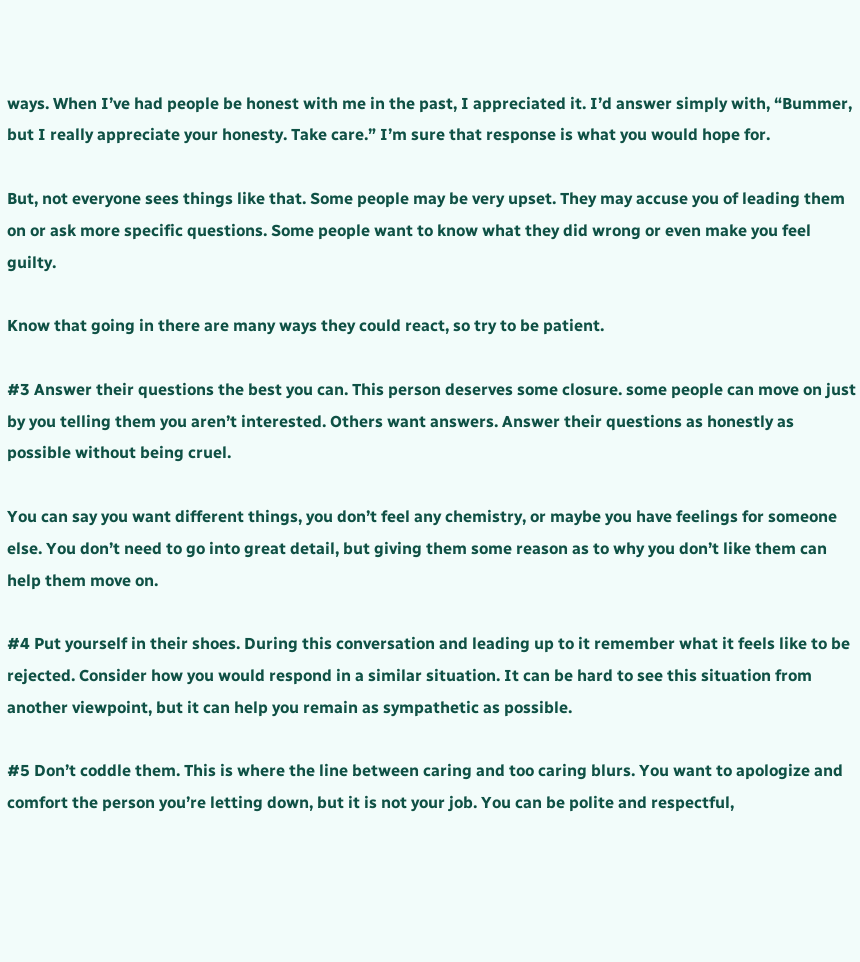ways. When I’ve had people be honest with me in the past, I appreciated it. I’d answer simply with, “Bummer, but I really appreciate your honesty. Take care.” I’m sure that response is what you would hope for.

But, not everyone sees things like that. Some people may be very upset. They may accuse you of leading them on or ask more specific questions. Some people want to know what they did wrong or even make you feel guilty.

Know that going in there are many ways they could react, so try to be patient.

#3 Answer their questions the best you can. This person deserves some closure. some people can move on just by you telling them you aren’t interested. Others want answers. Answer their questions as honestly as possible without being cruel.

You can say you want different things, you don’t feel any chemistry, or maybe you have feelings for someone else. You don’t need to go into great detail, but giving them some reason as to why you don’t like them can help them move on.

#4 Put yourself in their shoes. During this conversation and leading up to it remember what it feels like to be rejected. Consider how you would respond in a similar situation. It can be hard to see this situation from another viewpoint, but it can help you remain as sympathetic as possible.

#5 Don’t coddle them. This is where the line between caring and too caring blurs. You want to apologize and comfort the person you’re letting down, but it is not your job. You can be polite and respectful,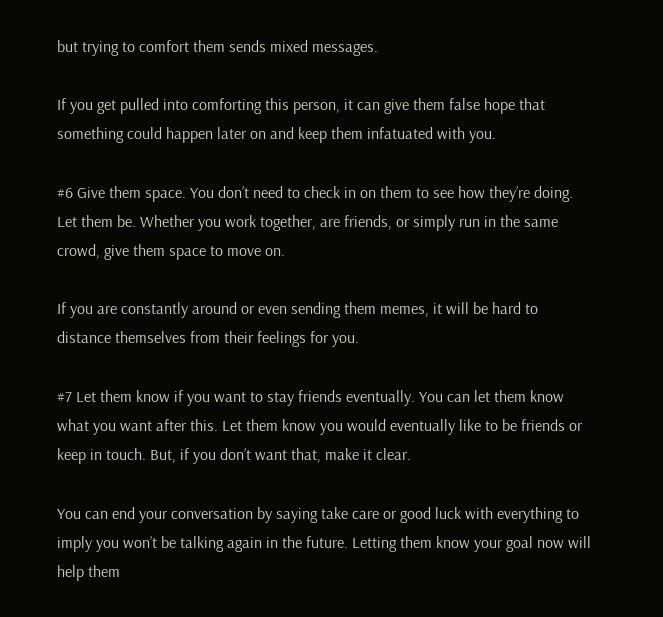but trying to comfort them sends mixed messages.

If you get pulled into comforting this person, it can give them false hope that something could happen later on and keep them infatuated with you.

#6 Give them space. You don’t need to check in on them to see how they’re doing. Let them be. Whether you work together, are friends, or simply run in the same crowd, give them space to move on.

If you are constantly around or even sending them memes, it will be hard to distance themselves from their feelings for you.

#7 Let them know if you want to stay friends eventually. You can let them know what you want after this. Let them know you would eventually like to be friends or keep in touch. But, if you don’t want that, make it clear.

You can end your conversation by saying take care or good luck with everything to imply you won’t be talking again in the future. Letting them know your goal now will help them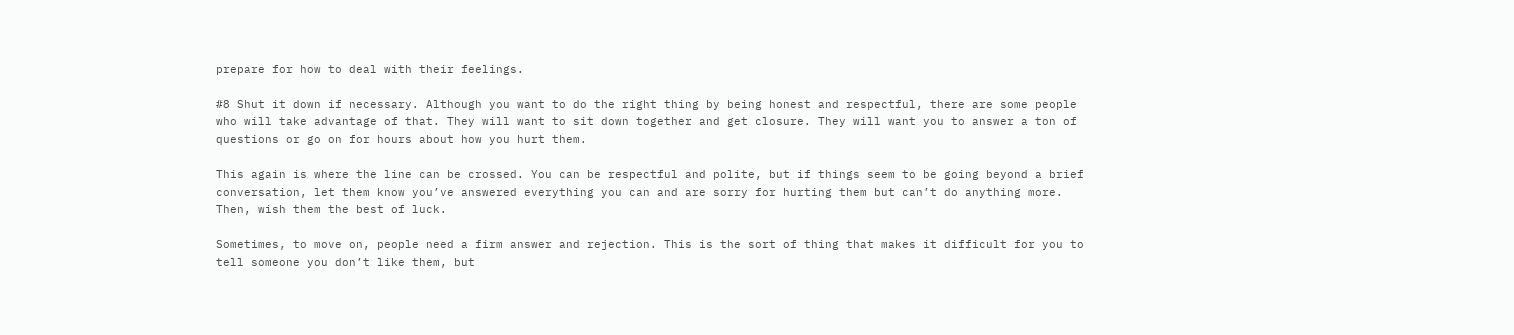prepare for how to deal with their feelings.

#8 Shut it down if necessary. Although you want to do the right thing by being honest and respectful, there are some people who will take advantage of that. They will want to sit down together and get closure. They will want you to answer a ton of questions or go on for hours about how you hurt them.

This again is where the line can be crossed. You can be respectful and polite, but if things seem to be going beyond a brief conversation, let them know you’ve answered everything you can and are sorry for hurting them but can’t do anything more. Then, wish them the best of luck.

Sometimes, to move on, people need a firm answer and rejection. This is the sort of thing that makes it difficult for you to tell someone you don’t like them, but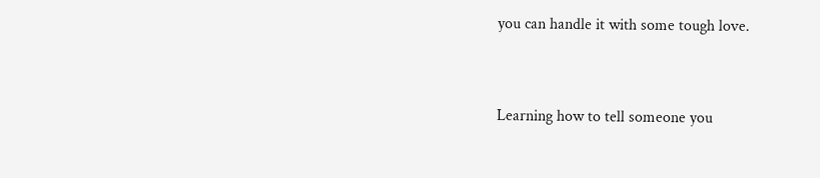you can handle it with some tough love.


Learning how to tell someone you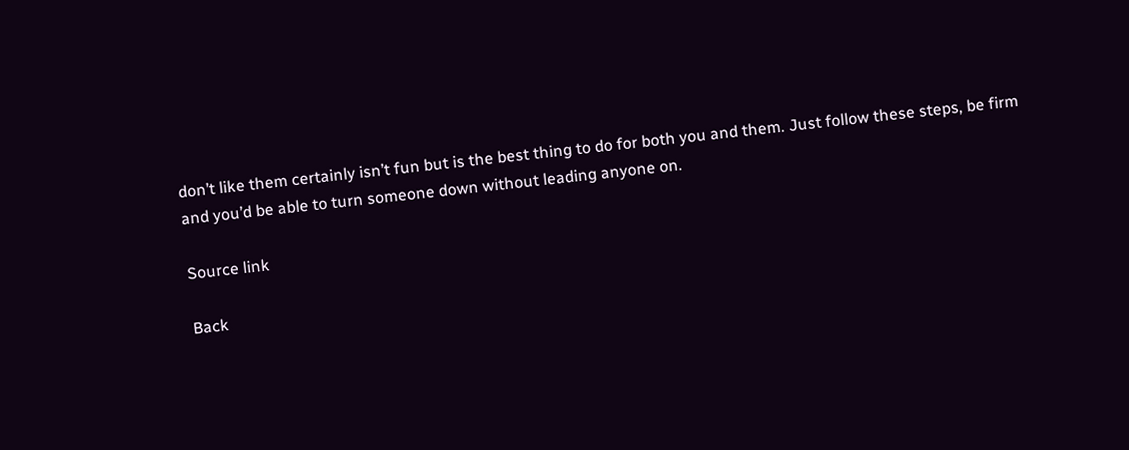don’t like them certainly isn’t fun but is the best thing to do for both you and them. Just follow these steps, be firm and you’d be able to turn someone down without leading anyone on.

Source link

Back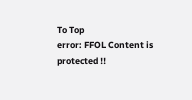To Top
error: FFOL Content is protected !!